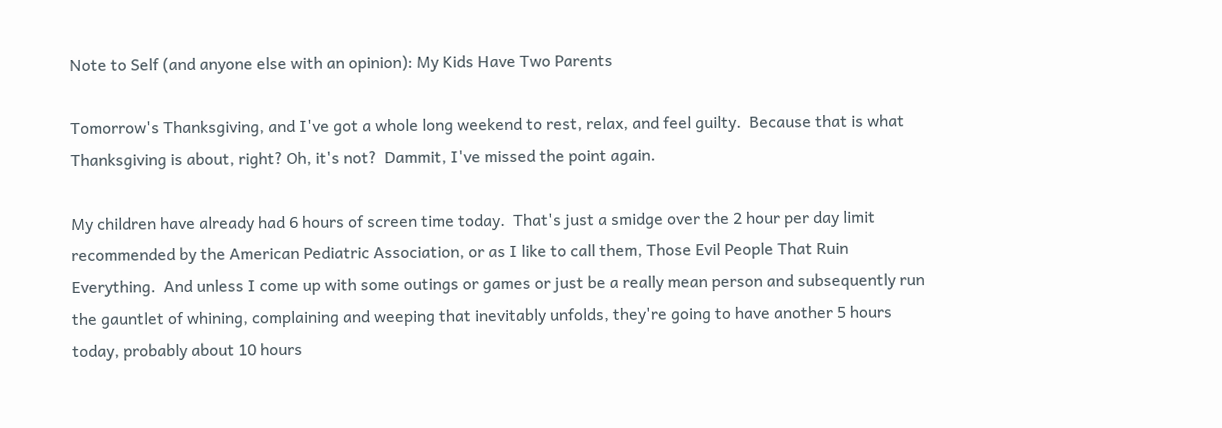Note to Self (and anyone else with an opinion): My Kids Have Two Parents

Tomorrow's Thanksgiving, and I've got a whole long weekend to rest, relax, and feel guilty.  Because that is what Thanksgiving is about, right? Oh, it's not?  Dammit, I've missed the point again.

My children have already had 6 hours of screen time today.  That's just a smidge over the 2 hour per day limit recommended by the American Pediatric Association, or as I like to call them, Those Evil People That Ruin Everything.  And unless I come up with some outings or games or just be a really mean person and subsequently run the gauntlet of whining, complaining and weeping that inevitably unfolds, they're going to have another 5 hours today, probably about 10 hours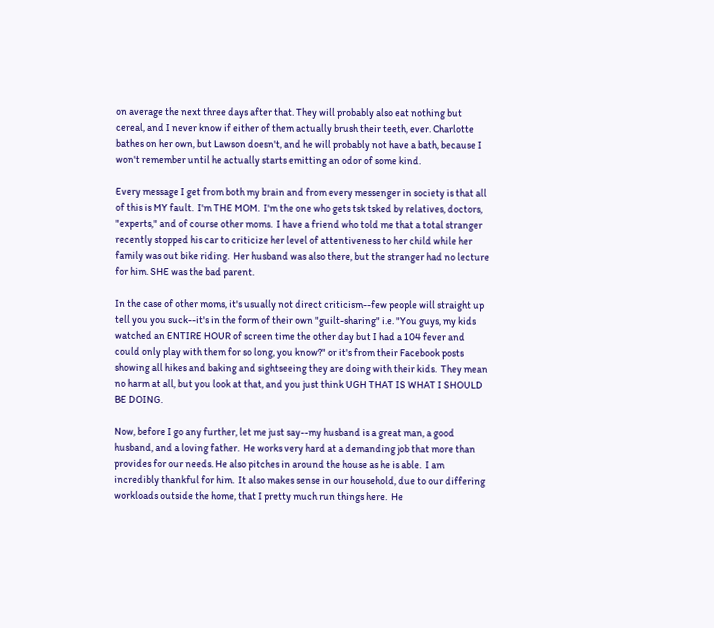on average the next three days after that. They will probably also eat nothing but cereal, and I never know if either of them actually brush their teeth, ever. Charlotte bathes on her own, but Lawson doesn't, and he will probably not have a bath, because I won't remember until he actually starts emitting an odor of some kind.

Every message I get from both my brain and from every messenger in society is that all of this is MY fault.  I'm THE MOM.  I'm the one who gets tsk tsked by relatives, doctors, "experts," and of course other moms.  I have a friend who told me that a total stranger recently stopped his car to criticize her level of attentiveness to her child while her family was out bike riding.  Her husband was also there, but the stranger had no lecture for him. SHE was the bad parent.

In the case of other moms, it's usually not direct criticism--few people will straight up tell you you suck--it's in the form of their own "guilt-sharing" i.e. "You guys, my kids watched an ENTIRE HOUR of screen time the other day but I had a 104 fever and could only play with them for so long, you know?" or it's from their Facebook posts showing all hikes and baking and sightseeing they are doing with their kids.  They mean no harm at all, but you look at that, and you just think UGH THAT IS WHAT I SHOULD BE DOING.

Now, before I go any further, let me just say--my husband is a great man, a good husband, and a loving father.  He works very hard at a demanding job that more than provides for our needs. He also pitches in around the house as he is able.  I am incredibly thankful for him.  It also makes sense in our household, due to our differing workloads outside the home, that I pretty much run things here.  He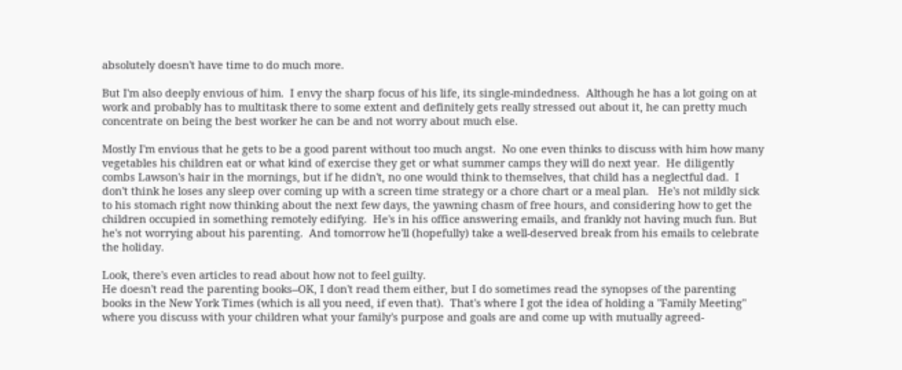absolutely doesn't have time to do much more.

But I'm also deeply envious of him.  I envy the sharp focus of his life, its single-mindedness.  Although he has a lot going on at work and probably has to multitask there to some extent and definitely gets really stressed out about it, he can pretty much concentrate on being the best worker he can be and not worry about much else.

Mostly I'm envious that he gets to be a good parent without too much angst.  No one even thinks to discuss with him how many vegetables his children eat or what kind of exercise they get or what summer camps they will do next year.  He diligently combs Lawson's hair in the mornings, but if he didn't, no one would think to themselves, that child has a neglectful dad.  I don't think he loses any sleep over coming up with a screen time strategy or a chore chart or a meal plan.   He's not mildly sick to his stomach right now thinking about the next few days, the yawning chasm of free hours, and considering how to get the children occupied in something remotely edifying.  He's in his office answering emails, and frankly not having much fun. But he's not worrying about his parenting.  And tomorrow he'll (hopefully) take a well-deserved break from his emails to celebrate the holiday.

Look, there's even articles to read about how not to feel guilty.
He doesn't read the parenting books--OK, I don't read them either, but I do sometimes read the synopses of the parenting books in the New York Times (which is all you need, if even that).  That's where I got the idea of holding a "Family Meeting" where you discuss with your children what your family's purpose and goals are and come up with mutually agreed-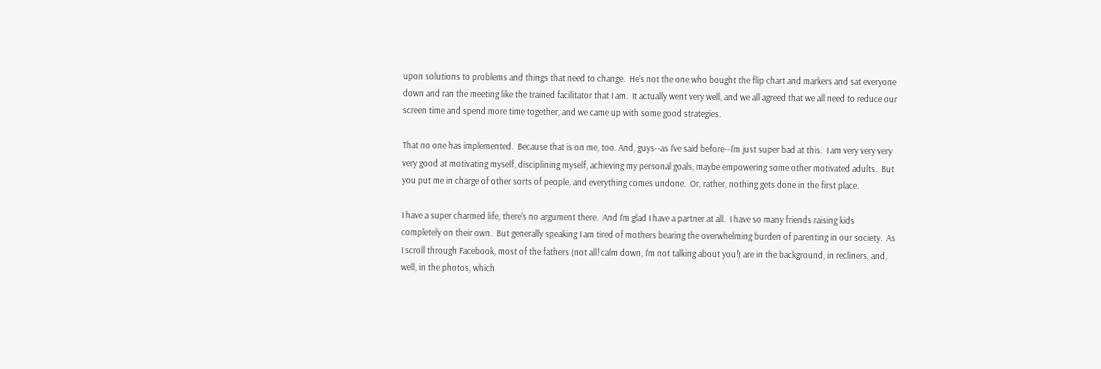upon solutions to problems and things that need to change.  He's not the one who bought the flip chart and markers and sat everyone down and ran the meeting like the trained facilitator that I am.  It actually went very well, and we all agreed that we all need to reduce our screen time and spend more time together, and we came up with some good strategies.

That no one has implemented.  Because that is on me, too. And, guys--as I've said before--I'm just super bad at this.  I am very very very very good at motivating myself, disciplining myself, achieving my personal goals, maybe empowering some other motivated adults.  But you put me in charge of other sorts of people, and everything comes undone.  Or, rather, nothing gets done in the first place.

I have a super charmed life, there's no argument there.  And I'm glad I have a partner at all.  I have so many friends raising kids completely on their own.  But generally speaking I am tired of mothers bearing the overwhelming burden of parenting in our society.  As I scroll through Facebook, most of the fathers (not all! calm down, I'm not talking about you!) are in the background, in recliners, and, well, in the photos, which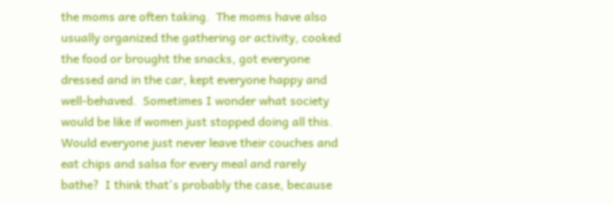the moms are often taking.  The moms have also usually organized the gathering or activity, cooked the food or brought the snacks, got everyone dressed and in the car, kept everyone happy and well-behaved.  Sometimes I wonder what society would be like if women just stopped doing all this.  Would everyone just never leave their couches and eat chips and salsa for every meal and rarely bathe?  I think that's probably the case, because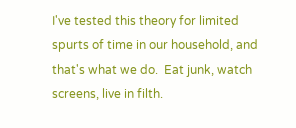I've tested this theory for limited spurts of time in our household, and that's what we do.  Eat junk, watch screens, live in filth.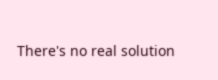There's no real solution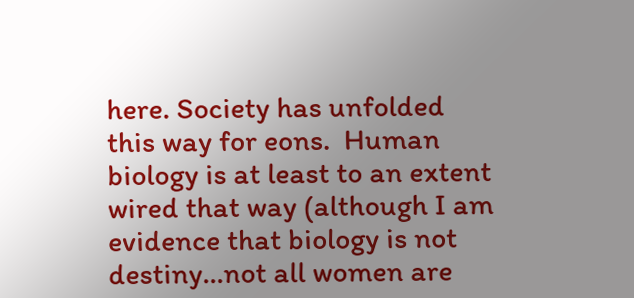here. Society has unfolded this way for eons.  Human biology is at least to an extent wired that way (although I am evidence that biology is not destiny...not all women are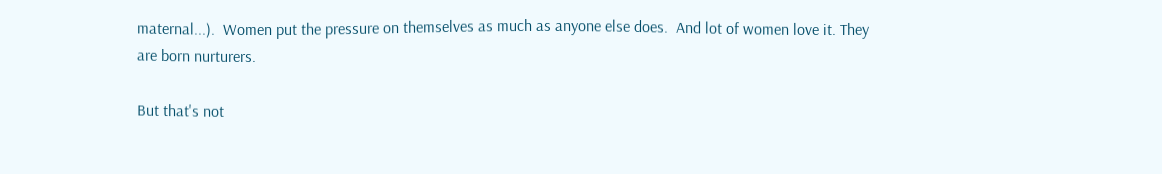maternal...).  Women put the pressure on themselves as much as anyone else does.  And lot of women love it. They are born nurturers.

But that's not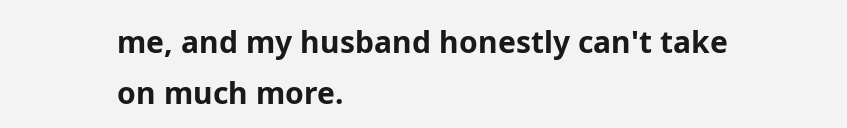me, and my husband honestly can't take on much more.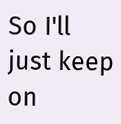So I'll just keep on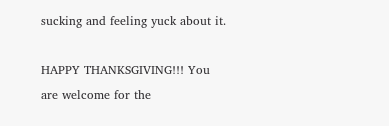sucking and feeling yuck about it.

HAPPY THANKSGIVING!!! You are welcome for the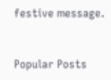festive message.


Popular Posts